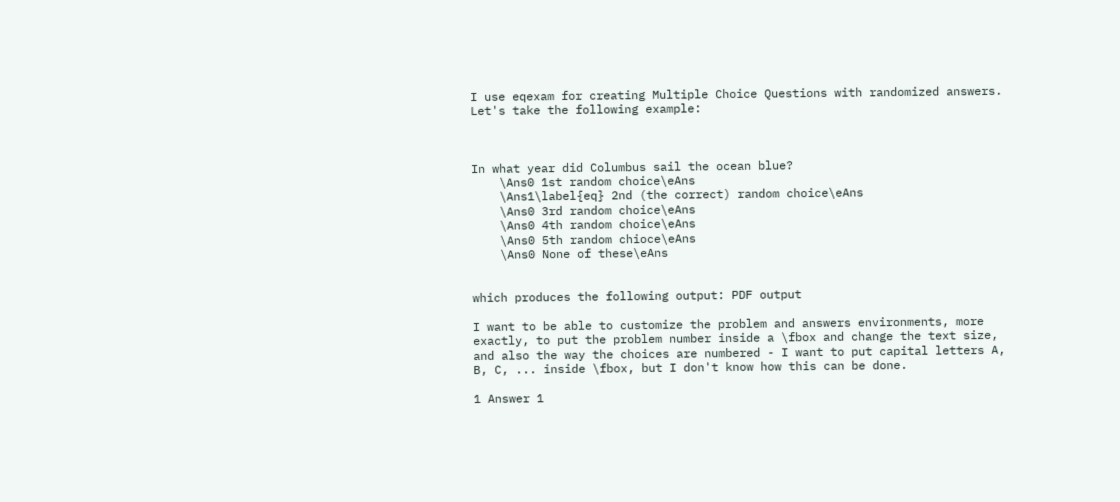I use eqexam for creating Multiple Choice Questions with randomized answers. Let's take the following example:



In what year did Columbus sail the ocean blue?
    \Ans0 1st random choice\eAns
    \Ans1\label{eq} 2nd (the correct) random choice\eAns
    \Ans0 3rd random choice\eAns
    \Ans0 4th random choice\eAns
    \Ans0 5th random chioce\eAns
    \Ans0 None of these\eAns


which produces the following output: PDF output

I want to be able to customize the problem and answers environments, more exactly, to put the problem number inside a \fbox and change the text size, and also the way the choices are numbered - I want to put capital letters A, B, C, ... inside \fbox, but I don't know how this can be done.

1 Answer 1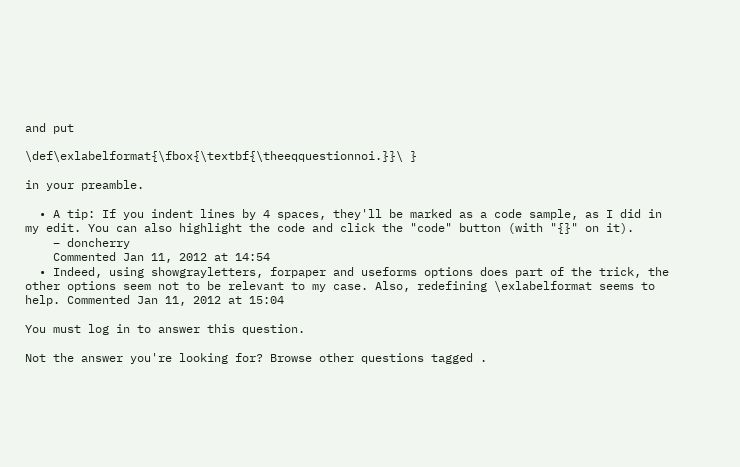and put

\def\exlabelformat{\fbox{\textbf{\theeqquestionnoi.}}\ }

in your preamble.

  • A tip: If you indent lines by 4 spaces, they'll be marked as a code sample, as I did in my edit. You can also highlight the code and click the "code" button (with "{}" on it).
    – doncherry
    Commented Jan 11, 2012 at 14:54
  • Indeed, using showgrayletters, forpaper and useforms options does part of the trick, the other options seem not to be relevant to my case. Also, redefining \exlabelformat seems to help. Commented Jan 11, 2012 at 15:04

You must log in to answer this question.

Not the answer you're looking for? Browse other questions tagged .